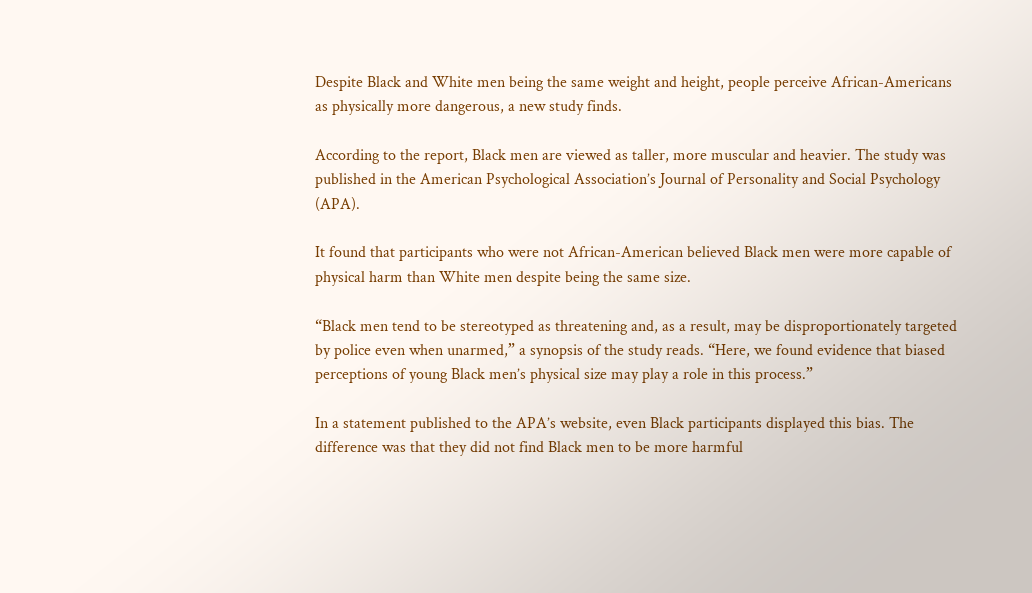Despite Black and White men being the same weight and height, people perceive African-Americans as physically more dangerous, a new study finds.

According to the report, Black men are viewed as taller, more muscular and heavier. The study was published in the American Psychological Association’s Journal of Personality and Social Psychology (APA).

It found that participants who were not African-American believed Black men were more capable of physical harm than White men despite being the same size.

“Black men tend to be stereotyped as threatening and, as a result, may be disproportionately targeted by police even when unarmed,” a synopsis of the study reads. “Here, we found evidence that biased perceptions of young Black men’s physical size may play a role in this process.”

In a statement published to the APA’s website, even Black participants displayed this bias. The difference was that they did not find Black men to be more harmful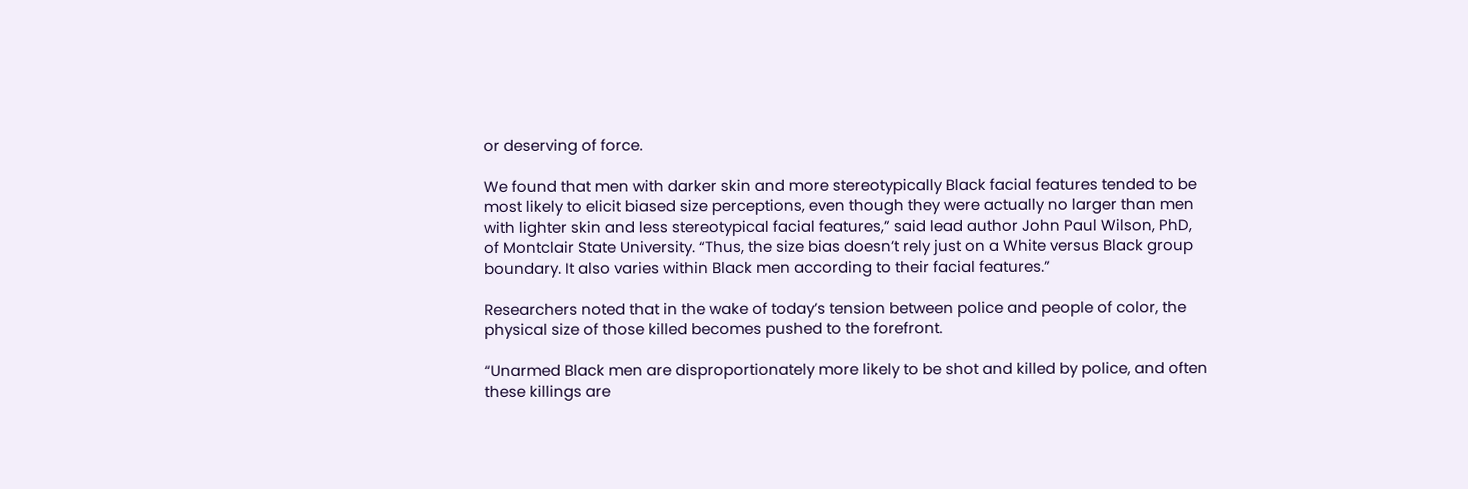or deserving of force.

We found that men with darker skin and more stereotypically Black facial features tended to be most likely to elicit biased size perceptions, even though they were actually no larger than men with lighter skin and less stereotypical facial features,” said lead author John Paul Wilson, PhD, of Montclair State University. “Thus, the size bias doesn’t rely just on a White versus Black group boundary. It also varies within Black men according to their facial features.”

Researchers noted that in the wake of today’s tension between police and people of color, the physical size of those killed becomes pushed to the forefront.

“Unarmed Black men are disproportionately more likely to be shot and killed by police, and often these killings are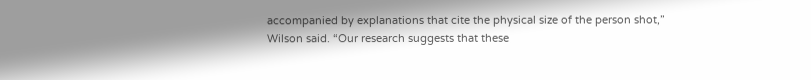accompanied by explanations that cite the physical size of the person shot,” Wilson said. “Our research suggests that these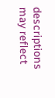descriptions may reflect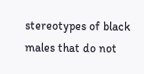stereotypes of black males that do not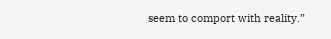seem to comport with reality.”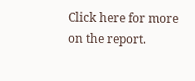Click here for more on the report.